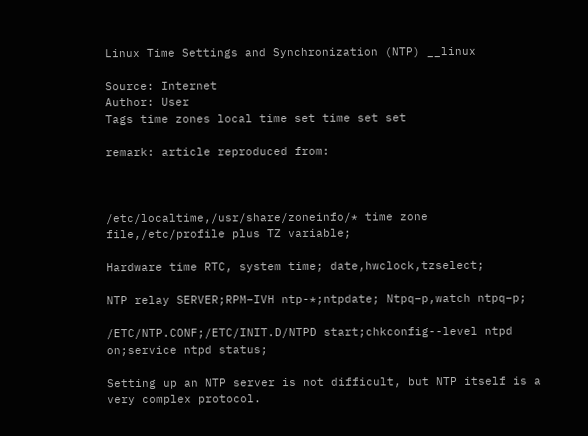Linux Time Settings and Synchronization (NTP) __linux

Source: Internet
Author: User
Tags time zones local time set time set set

remark: article reproduced from:



/etc/localtime,/usr/share/zoneinfo/* time zone file,/etc/profile plus TZ variable;

Hardware time RTC, system time; date,hwclock,tzselect;

NTP relay SERVER;RPM–IVH ntp-*;ntpdate; Ntpq–p,watch ntpq–p;

/ETC/NTP.CONF;/ETC/INIT.D/NTPD start;chkconfig--level ntpd on;service ntpd status;

Setting up an NTP server is not difficult, but NTP itself is a very complex protocol.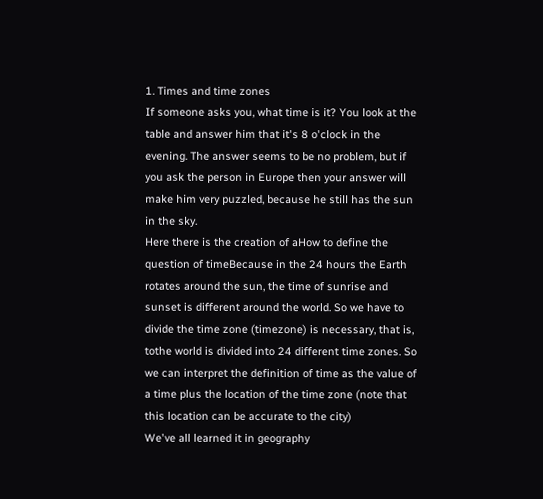1. Times and time zones
If someone asks you, what time is it? You look at the table and answer him that it's 8 o'clock in the evening. The answer seems to be no problem, but if you ask the person in Europe then your answer will make him very puzzled, because he still has the sun in the sky.
Here there is the creation of aHow to define the question of timeBecause in the 24 hours the Earth rotates around the sun, the time of sunrise and sunset is different around the world. So we have to divide the time zone (timezone) is necessary, that is, tothe world is divided into 24 different time zones. So we can interpret the definition of time as the value of a time plus the location of the time zone (note that this location can be accurate to the city)
We've all learned it in geography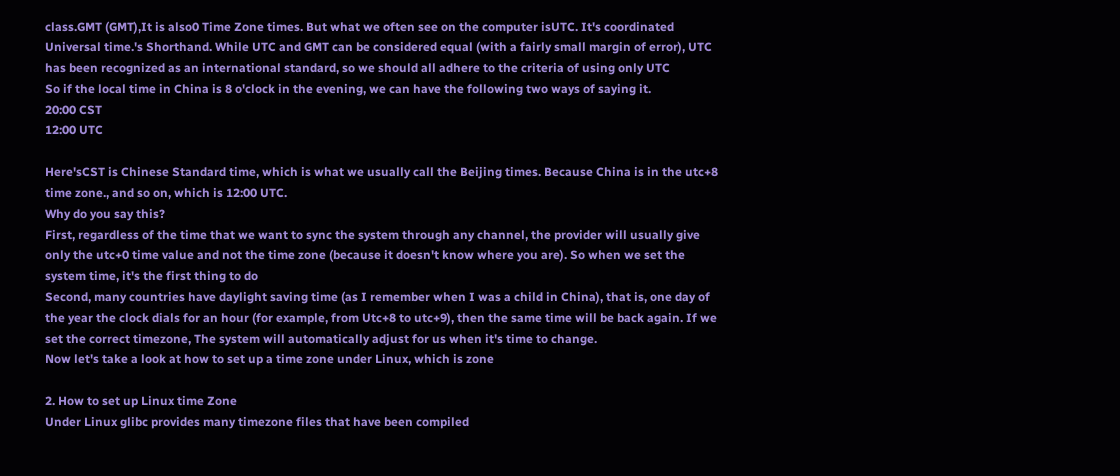class.GMT (GMT),It is also0 Time Zone times. But what we often see on the computer isUTC. It's coordinated Universal time.'s Shorthand. While UTC and GMT can be considered equal (with a fairly small margin of error), UTC has been recognized as an international standard, so we should all adhere to the criteria of using only UTC
So if the local time in China is 8 o'clock in the evening, we can have the following two ways of saying it.
20:00 CST
12:00 UTC

Here'sCST is Chinese Standard time, which is what we usually call the Beijing times. Because China is in the utc+8 time zone., and so on, which is 12:00 UTC.
Why do you say this?
First, regardless of the time that we want to sync the system through any channel, the provider will usually give only the utc+0 time value and not the time zone (because it doesn't know where you are). So when we set the system time, it's the first thing to do
Second, many countries have daylight saving time (as I remember when I was a child in China), that is, one day of the year the clock dials for an hour (for example, from Utc+8 to utc+9), then the same time will be back again. If we set the correct timezone, The system will automatically adjust for us when it's time to change.
Now let's take a look at how to set up a time zone under Linux, which is zone

2. How to set up Linux time Zone
Under Linux glibc provides many timezone files that have been compiled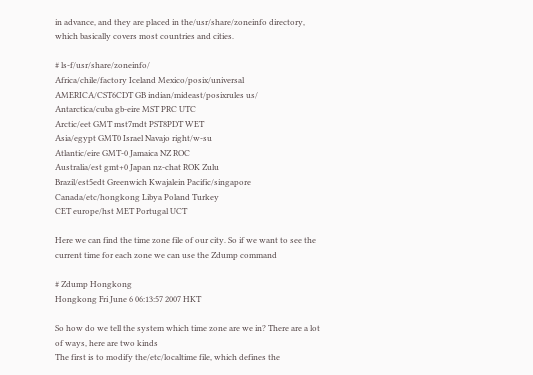in advance, and they are placed in the/usr/share/zoneinfo directory, which basically covers most countries and cities.

# ls-f/usr/share/zoneinfo/
Africa/chile/factory Iceland Mexico/posix/universal
AMERICA/CST6CDT GB indian/mideast/posixrules us/
Antarctica/cuba gb-eire MST PRC UTC
Arctic/eet GMT mst7mdt PST8PDT WET
Asia/egypt GMT0 Israel Navajo right/w-su
Atlantic/eire GMT-0 Jamaica NZ ROC
Australia/est gmt+0 Japan nz-chat ROK Zulu
Brazil/est5edt Greenwich Kwajalein Pacific/singapore
Canada/etc/hongkong Libya Poland Turkey
CET europe/hst MET Portugal UCT

Here we can find the time zone file of our city. So if we want to see the current time for each zone we can use the Zdump command

# Zdump Hongkong
Hongkong Fri June 6 06:13:57 2007 HKT

So how do we tell the system which time zone are we in? There are a lot of ways, here are two kinds
The first is to modify the/etc/localtime file, which defines the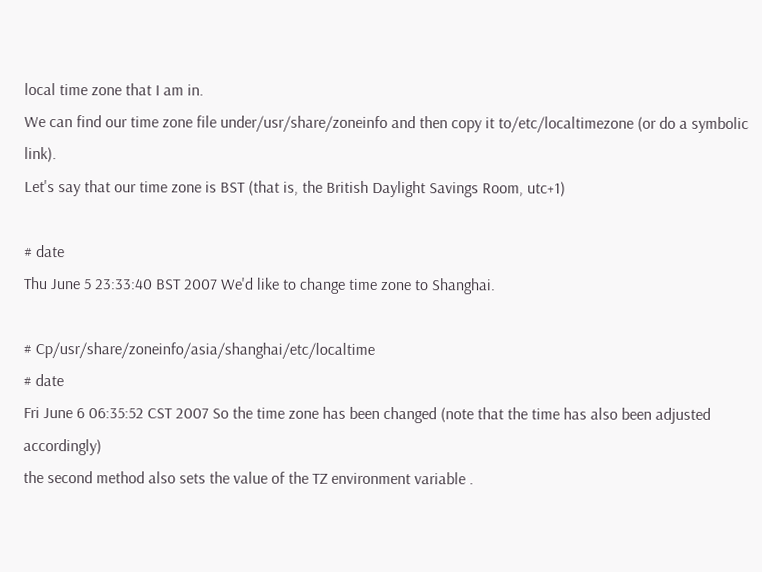local time zone that I am in.
We can find our time zone file under/usr/share/zoneinfo and then copy it to/etc/localtimezone (or do a symbolic link).
Let's say that our time zone is BST (that is, the British Daylight Savings Room, utc+1)

# date
Thu June 5 23:33:40 BST 2007 We'd like to change time zone to Shanghai.

# Cp/usr/share/zoneinfo/asia/shanghai/etc/localtime
# date
Fri June 6 06:35:52 CST 2007 So the time zone has been changed (note that the time has also been adjusted accordingly)
the second method also sets the value of the TZ environment variable .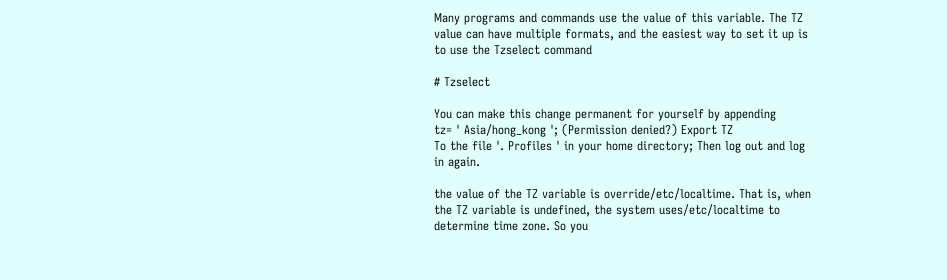Many programs and commands use the value of this variable. The TZ value can have multiple formats, and the easiest way to set it up is to use the Tzselect command

# Tzselect

You can make this change permanent for yourself by appending
tz= ' Asia/hong_kong '; (Permission denied?) Export TZ
To the file '. Profiles ' in your home directory; Then log out and log in again.

the value of the TZ variable is override/etc/localtime. That is, when the TZ variable is undefined, the system uses/etc/localtime to determine time zone. So you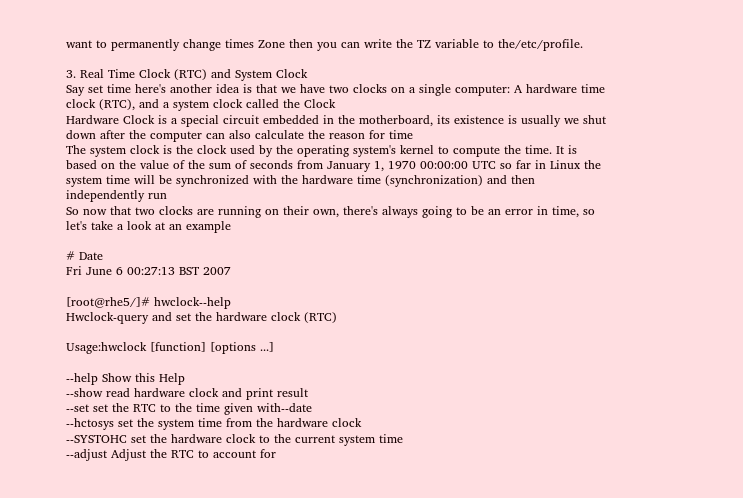want to permanently change times Zone then you can write the TZ variable to the/etc/profile.

3. Real Time Clock (RTC) and System Clock
Say set time here's another idea is that we have two clocks on a single computer: A hardware time clock (RTC), and a system clock called the Clock
Hardware Clock is a special circuit embedded in the motherboard, its existence is usually we shut down after the computer can also calculate the reason for time
The system clock is the clock used by the operating system's kernel to compute the time. It is based on the value of the sum of seconds from January 1, 1970 00:00:00 UTC so far in Linux the system time will be synchronized with the hardware time (synchronization) and then independently run
So now that two clocks are running on their own, there's always going to be an error in time, so let's take a look at an example

# Date
Fri June 6 00:27:13 BST 2007

[root@rhe5/]# hwclock--help
Hwclock-query and set the hardware clock (RTC)

Usage:hwclock [function] [options ...]

--help Show this Help
--show read hardware clock and print result
--set set the RTC to the time given with--date
--hctosys set the system time from the hardware clock
--SYSTOHC set the hardware clock to the current system time
--adjust Adjust the RTC to account for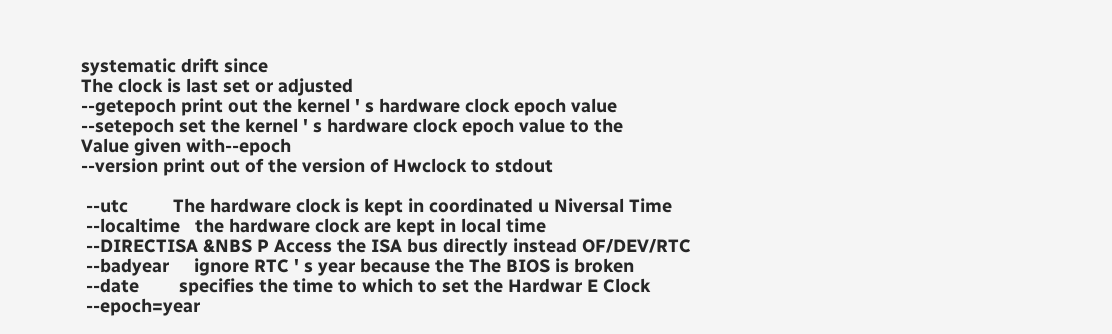systematic drift since
The clock is last set or adjusted
--getepoch print out the kernel ' s hardware clock epoch value
--setepoch set the kernel ' s hardware clock epoch value to the
Value given with--epoch
--version print out of the version of Hwclock to stdout

 --utc         The hardware clock is kept in coordinated u Niversal Time
 --localtime   the hardware clock are kept in local time
 --DIRECTISA &NBS P Access the ISA bus directly instead OF/DEV/RTC
 --badyear     ignore RTC ' s year because the The BIOS is broken
 --date        specifies the time to which to set the Hardwar E Clock
 --epoch=year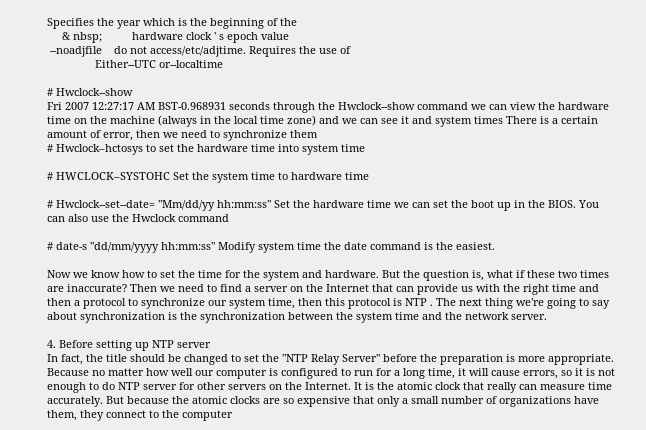Specifies the year which is the beginning of the
     & nbsp;          hardware clock ' s epoch value
 --noadjfile    do not access/etc/adjtime. Requires the use of
                Either--UTC or--localtime

# Hwclock--show
Fri 2007 12:27:17 AM BST-0.968931 seconds through the Hwclock--show command we can view the hardware time on the machine (always in the local time zone) and we can see it and system times There is a certain amount of error, then we need to synchronize them
# Hwclock–hctosys to set the hardware time into system time

# HWCLOCK–SYSTOHC Set the system time to hardware time

# Hwclock--set--date= "Mm/dd/yy hh:mm:ss" Set the hardware time we can set the boot up in the BIOS. You can also use the Hwclock command

# date-s "dd/mm/yyyy hh:mm:ss" Modify system time the date command is the easiest.

Now we know how to set the time for the system and hardware. But the question is, what if these two times are inaccurate? Then we need to find a server on the Internet that can provide us with the right time and then a protocol to synchronize our system time, then this protocol is NTP . The next thing we're going to say about synchronization is the synchronization between the system time and the network server.

4. Before setting up NTP server
In fact, the title should be changed to set the "NTP Relay Server" before the preparation is more appropriate. Because no matter how well our computer is configured to run for a long time, it will cause errors, so it is not enough to do NTP server for other servers on the Internet. It is the atomic clock that really can measure time accurately. But because the atomic clocks are so expensive that only a small number of organizations have them, they connect to the computer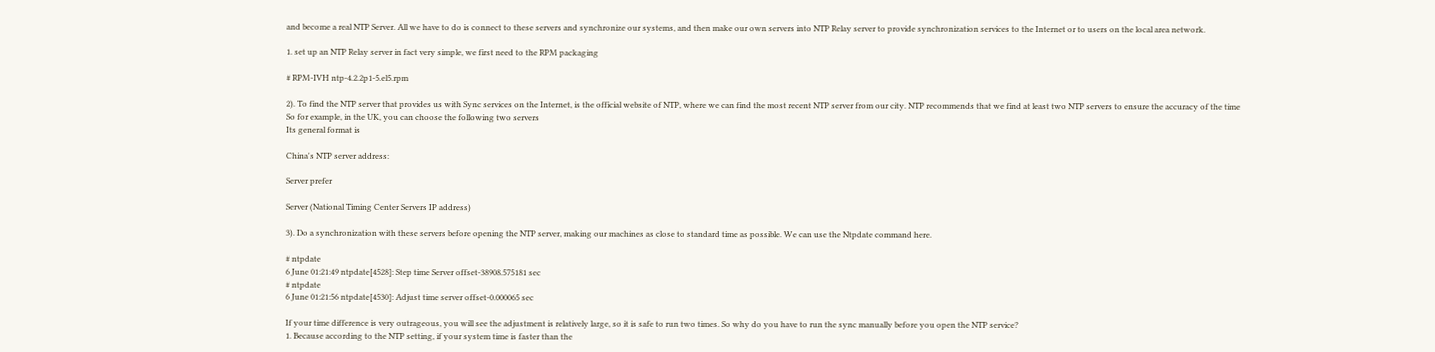and become a real NTP Server. All we have to do is connect to these servers and synchronize our systems, and then make our own servers into NTP Relay server to provide synchronization services to the Internet or to users on the local area network.

1. set up an NTP Relay server in fact very simple, we first need to the RPM packaging

# RPM-IVH ntp-4.2.2p1-5.el5.rpm

2). To find the NTP server that provides us with Sync services on the Internet, is the official website of NTP, where we can find the most recent NTP server from our city. NTP recommends that we find at least two NTP servers to ensure the accuracy of the time
So for example, in the UK, you can choose the following two servers
Its general format is

China's NTP server address:

Server prefer

Server (National Timing Center Servers IP address)

3). Do a synchronization with these servers before opening the NTP server, making our machines as close to standard time as possible. We can use the Ntpdate command here.

# ntpdate
6 June 01:21:49 ntpdate[4528]: Step time Server offset-38908.575181 sec
# ntpdate
6 June 01:21:56 ntpdate[4530]: Adjust time server offset-0.000065 sec

If your time difference is very outrageous, you will see the adjustment is relatively large, so it is safe to run two times. So why do you have to run the sync manually before you open the NTP service?
1. Because according to the NTP setting, if your system time is faster than the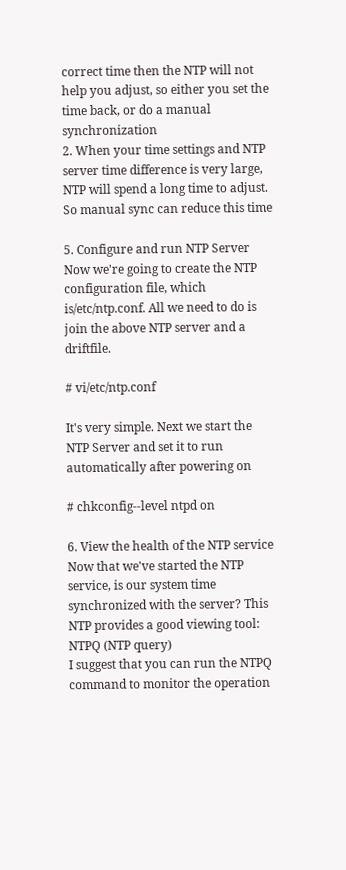correct time then the NTP will not help you adjust, so either you set the time back, or do a manual synchronization
2. When your time settings and NTP server time difference is very large, NTP will spend a long time to adjust. So manual sync can reduce this time

5. Configure and run NTP Server
Now we're going to create the NTP configuration file, which is/etc/ntp.conf. All we need to do is join the above NTP server and a driftfile.

# vi/etc/ntp.conf

It's very simple. Next we start the NTP Server and set it to run automatically after powering on

# chkconfig--level ntpd on

6. View the health of the NTP service
Now that we've started the NTP service, is our system time synchronized with the server? This NTP provides a good viewing tool: NTPQ (NTP query)
I suggest that you can run the NTPQ command to monitor the operation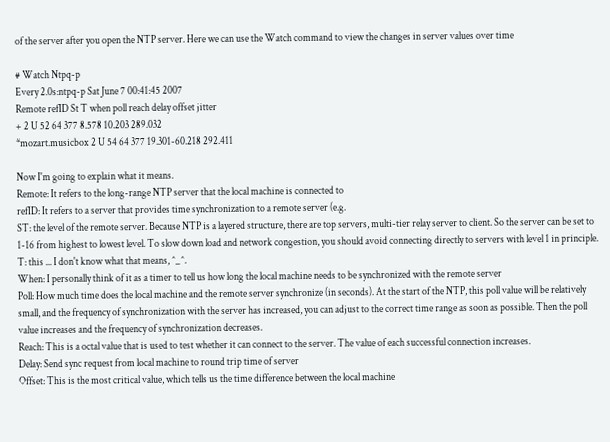of the server after you open the NTP server. Here we can use the Watch command to view the changes in server values over time

# Watch Ntpq-p
Every 2.0s:ntpq-p Sat June 7 00:41:45 2007
Remote refID St T when poll reach delay offset jitter
+ 2 U 52 64 377 8.578 10.203 289.032
*mozart.musicbox 2 U 54 64 377 19.301-60.218 292.411

Now I'm going to explain what it means.
Remote: It refers to the long-range NTP server that the local machine is connected to
refID: It refers to a server that provides time synchronization to a remote server (e.g.
ST: the level of the remote server. Because NTP is a layered structure, there are top servers, multi-tier relay server to client. So the server can be set to 1-16 from highest to lowest level. To slow down load and network congestion, you should avoid connecting directly to servers with level 1 in principle.
T: this ... I don't know what that means, ^_^.
When: I personally think of it as a timer to tell us how long the local machine needs to be synchronized with the remote server
Poll: How much time does the local machine and the remote server synchronize (in seconds). At the start of the NTP, this poll value will be relatively small, and the frequency of synchronization with the server has increased, you can adjust to the correct time range as soon as possible. Then the poll value increases and the frequency of synchronization decreases.
Reach: This is a octal value that is used to test whether it can connect to the server. The value of each successful connection increases.
Delay: Send sync request from local machine to round trip time of server
Offset: This is the most critical value, which tells us the time difference between the local machine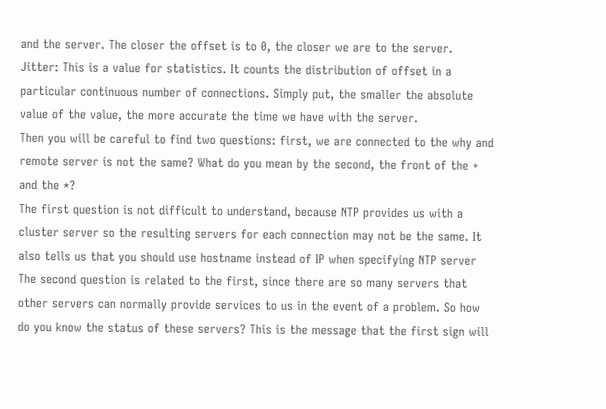and the server. The closer the offset is to 0, the closer we are to the server.
Jitter: This is a value for statistics. It counts the distribution of offset in a particular continuous number of connections. Simply put, the smaller the absolute value of the value, the more accurate the time we have with the server.
Then you will be careful to find two questions: first, we are connected to the why and remote server is not the same? What do you mean by the second, the front of the + and the *?
The first question is not difficult to understand, because NTP provides us with a cluster server so the resulting servers for each connection may not be the same. It also tells us that you should use hostname instead of IP when specifying NTP server
The second question is related to the first, since there are so many servers that other servers can normally provide services to us in the event of a problem. So how do you know the status of these servers? This is the message that the first sign will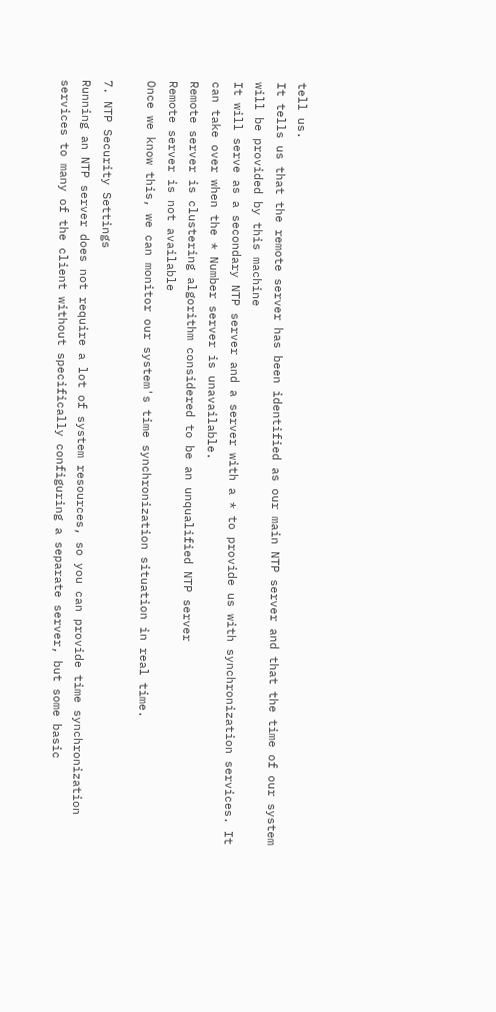tell us.
It tells us that the remote server has been identified as our main NTP server and that the time of our system will be provided by this machine
It will serve as a secondary NTP server and a server with a * to provide us with synchronization services. It can take over when the * Number server is unavailable.
Remote server is clustering algorithm considered to be an unqualified NTP server
Remote server is not available
Once we know this, we can monitor our system's time synchronization situation in real time.

7. NTP Security Settings
Running an NTP server does not require a lot of system resources, so you can provide time synchronization services to many of the client without specifically configuring a separate server, but some basic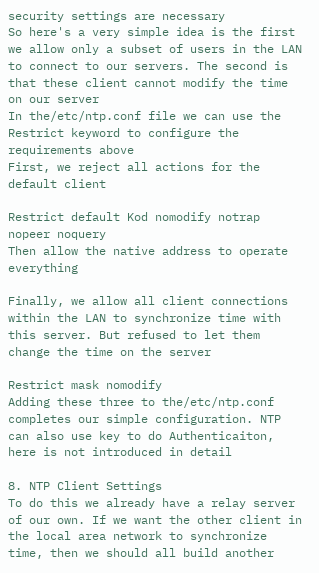security settings are necessary
So here's a very simple idea is the first we allow only a subset of users in the LAN to connect to our servers. The second is that these client cannot modify the time on our server
In the/etc/ntp.conf file we can use the Restrict keyword to configure the requirements above
First, we reject all actions for the default client

Restrict default Kod nomodify notrap nopeer noquery
Then allow the native address to operate everything

Finally, we allow all client connections within the LAN to synchronize time with this server. But refused to let them change the time on the server

Restrict mask nomodify
Adding these three to the/etc/ntp.conf completes our simple configuration. NTP can also use key to do Authenticaiton, here is not introduced in detail

8. NTP Client Settings
To do this we already have a relay server of our own. If we want the other client in the local area network to synchronize time, then we should all build another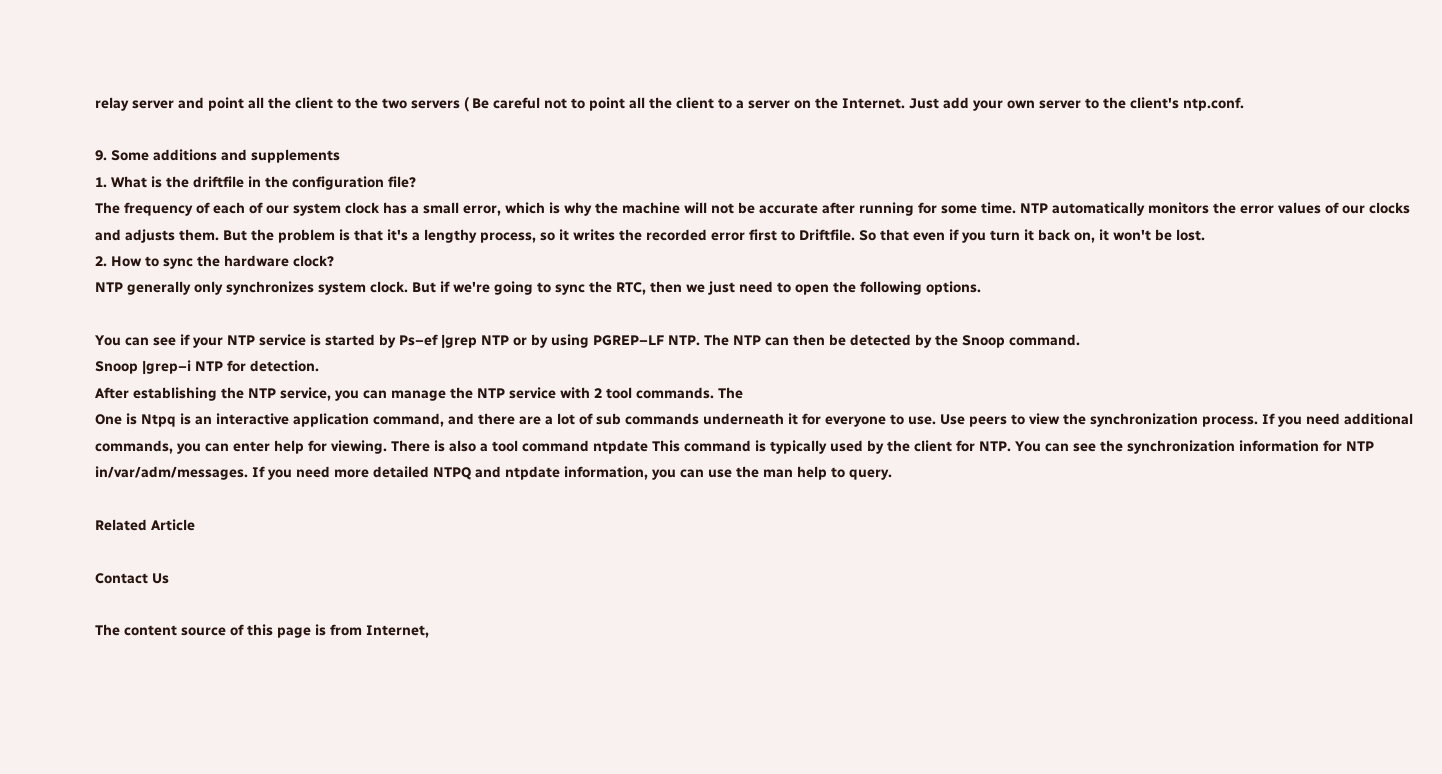relay server and point all the client to the two servers ( Be careful not to point all the client to a server on the Internet. Just add your own server to the client's ntp.conf.

9. Some additions and supplements
1. What is the driftfile in the configuration file?
The frequency of each of our system clock has a small error, which is why the machine will not be accurate after running for some time. NTP automatically monitors the error values of our clocks and adjusts them. But the problem is that it's a lengthy process, so it writes the recorded error first to Driftfile. So that even if you turn it back on, it won't be lost.
2. How to sync the hardware clock?
NTP generally only synchronizes system clock. But if we're going to sync the RTC, then we just need to open the following options.

You can see if your NTP service is started by Ps–ef |grep NTP or by using PGREP–LF NTP. The NTP can then be detected by the Snoop command.
Snoop |grep–i NTP for detection.
After establishing the NTP service, you can manage the NTP service with 2 tool commands. The
One is Ntpq is an interactive application command, and there are a lot of sub commands underneath it for everyone to use. Use peers to view the synchronization process. If you need additional commands, you can enter help for viewing. There is also a tool command ntpdate This command is typically used by the client for NTP. You can see the synchronization information for NTP in/var/adm/messages. If you need more detailed NTPQ and ntpdate information, you can use the man help to query.

Related Article

Contact Us

The content source of this page is from Internet,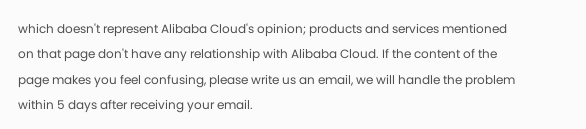which doesn't represent Alibaba Cloud's opinion; products and services mentioned on that page don't have any relationship with Alibaba Cloud. If the content of the page makes you feel confusing, please write us an email, we will handle the problem within 5 days after receiving your email.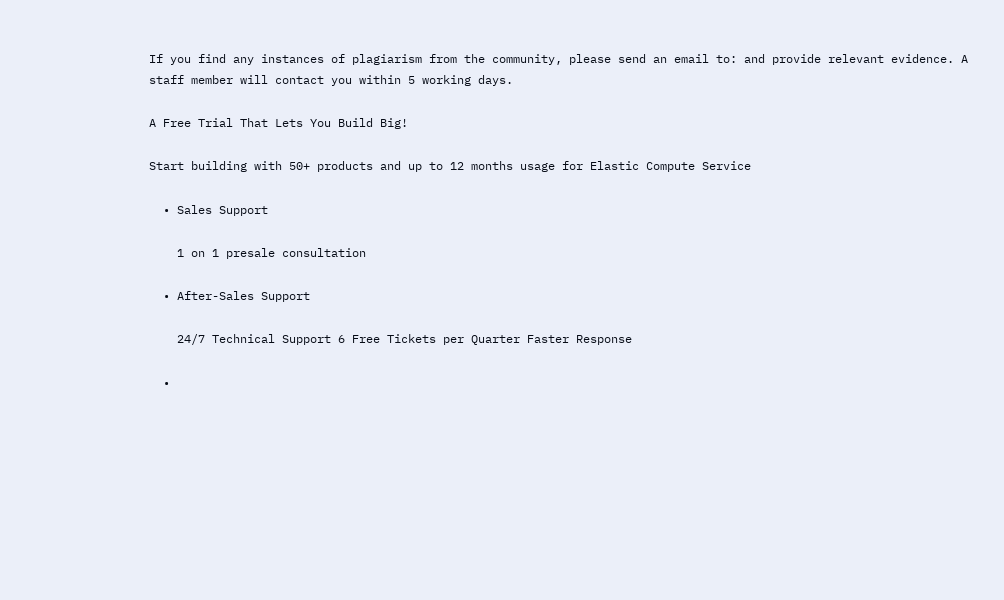If you find any instances of plagiarism from the community, please send an email to: and provide relevant evidence. A staff member will contact you within 5 working days.

A Free Trial That Lets You Build Big!

Start building with 50+ products and up to 12 months usage for Elastic Compute Service

  • Sales Support

    1 on 1 presale consultation

  • After-Sales Support

    24/7 Technical Support 6 Free Tickets per Quarter Faster Response

  •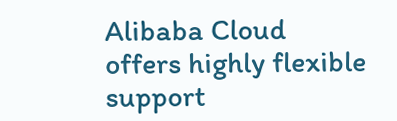Alibaba Cloud offers highly flexible support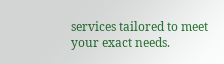services tailored to meet your exact needs.